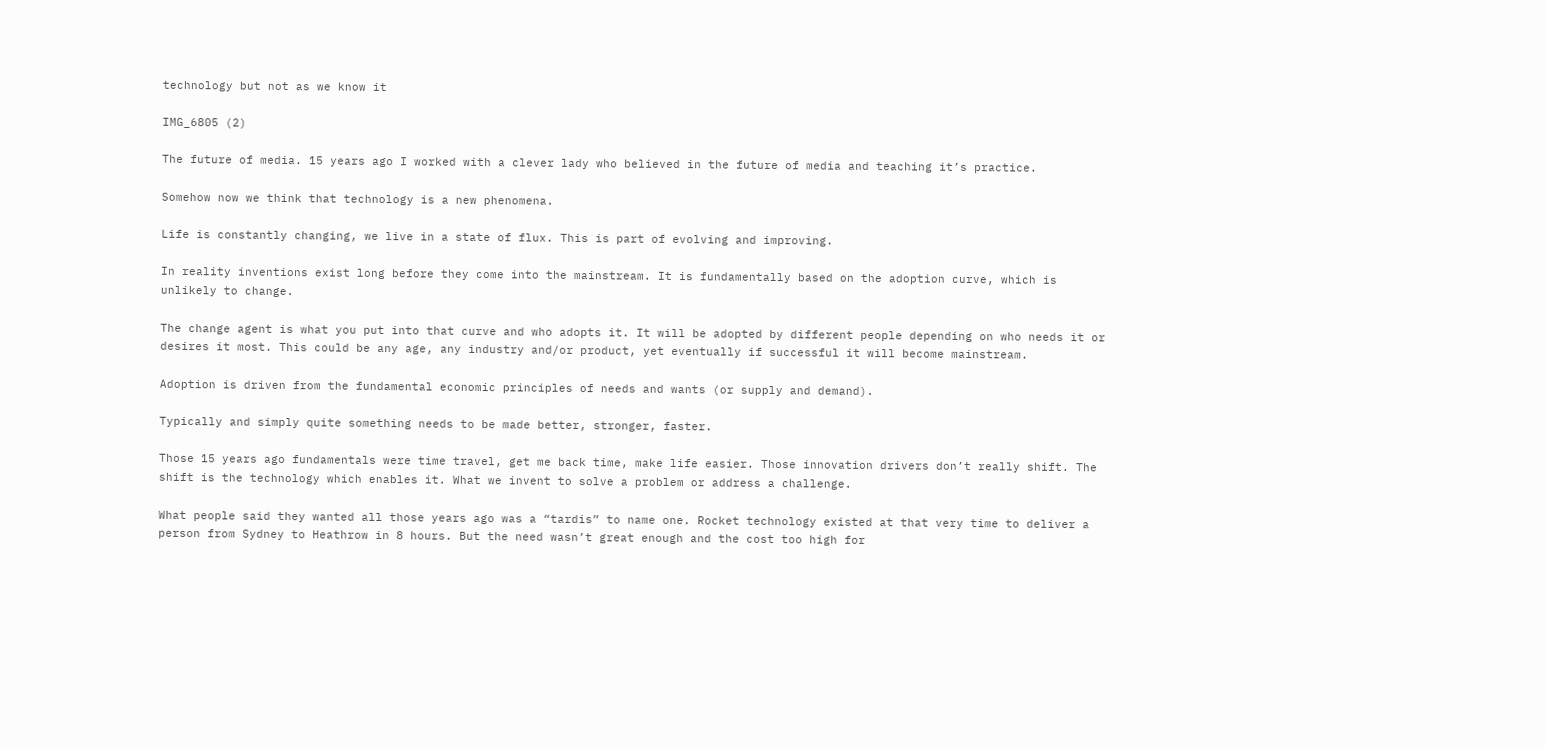technology but not as we know it

IMG_6805 (2)

The future of media. 15 years ago I worked with a clever lady who believed in the future of media and teaching it’s practice.

Somehow now we think that technology is a new phenomena.

Life is constantly changing, we live in a state of flux. This is part of evolving and improving.

In reality inventions exist long before they come into the mainstream. It is fundamentally based on the adoption curve, which is unlikely to change.

The change agent is what you put into that curve and who adopts it. It will be adopted by different people depending on who needs it or desires it most. This could be any age, any industry and/or product, yet eventually if successful it will become mainstream.

Adoption is driven from the fundamental economic principles of needs and wants (or supply and demand).

Typically and simply quite something needs to be made better, stronger, faster.

Those 15 years ago fundamentals were time travel, get me back time, make life easier. Those innovation drivers don’t really shift. The shift is the technology which enables it. What we invent to solve a problem or address a challenge.

What people said they wanted all those years ago was a “tardis” to name one. Rocket technology existed at that very time to deliver a person from Sydney to Heathrow in 8 hours. But the need wasn’t great enough and the cost too high for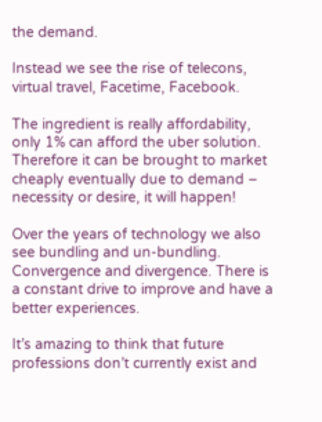the demand.

Instead we see the rise of telecons, virtual travel, Facetime, Facebook.

The ingredient is really affordability, only 1% can afford the uber solution. Therefore it can be brought to market cheaply eventually due to demand – necessity or desire, it will happen!

Over the years of technology we also see bundling and un-bundling. Convergence and divergence. There is a constant drive to improve and have a better experiences.

It’s amazing to think that future professions don’t currently exist and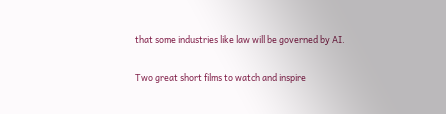that some industries like law will be governed by AI.

Two great short films to watch and inspire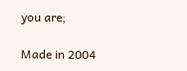you are;

Made in 2004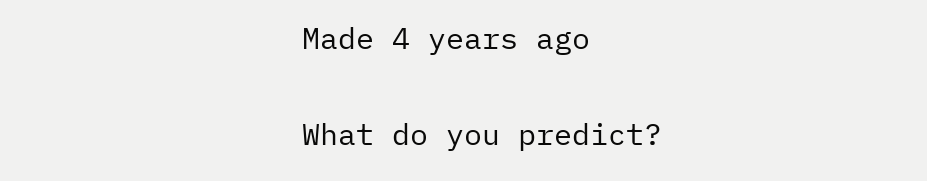Made 4 years ago

What do you predict?